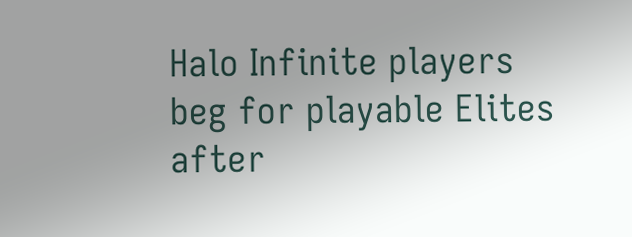Halo Infinite players beg for playable Elites after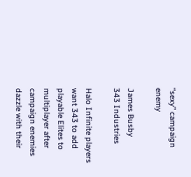“sexy” campaign enemy

James Busby
343 Industries

Halo Infinite players want 343 to add playable Elites to multiplayer after campaign enemies dazzle with their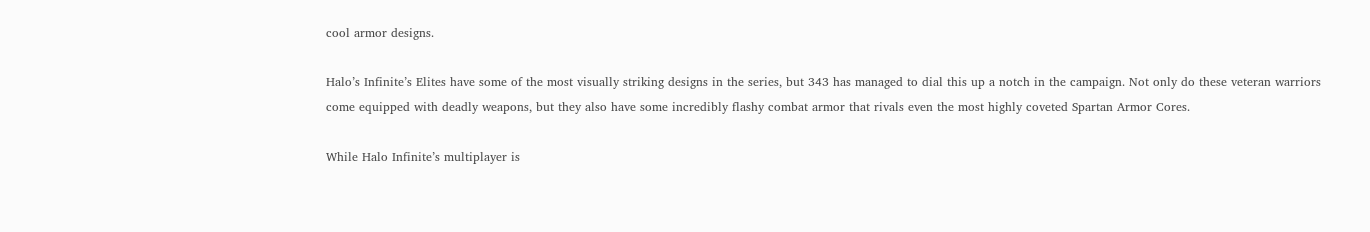cool armor designs.

Halo’s Infinite’s Elites have some of the most visually striking designs in the series, but 343 has managed to dial this up a notch in the campaign. Not only do these veteran warriors come equipped with deadly weapons, but they also have some incredibly flashy combat armor that rivals even the most highly coveted Spartan Armor Cores.

While Halo Infinite’s multiplayer is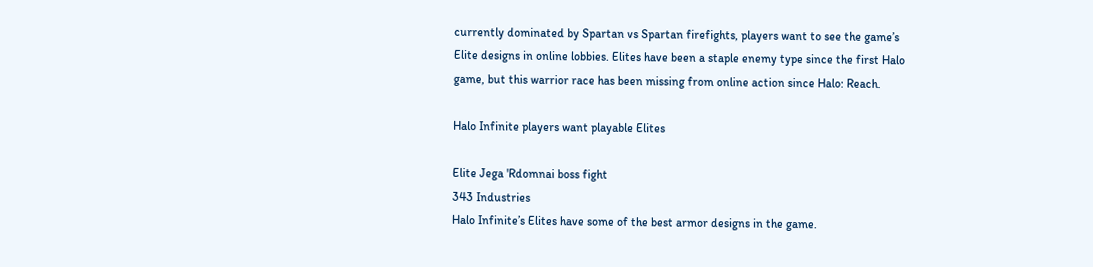currently dominated by Spartan vs Spartan firefights, players want to see the game’s Elite designs in online lobbies. Elites have been a staple enemy type since the first Halo game, but this warrior race has been missing from online action since Halo: Reach.

Halo Infinite players want playable Elites

Elite Jega 'Rdomnai boss fight
343 Industries
Halo Infinite’s Elites have some of the best armor designs in the game.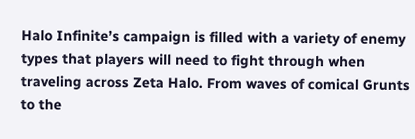Halo Infinite’s campaign is filled with a variety of enemy types that players will need to fight through when traveling across Zeta Halo. From waves of comical Grunts to the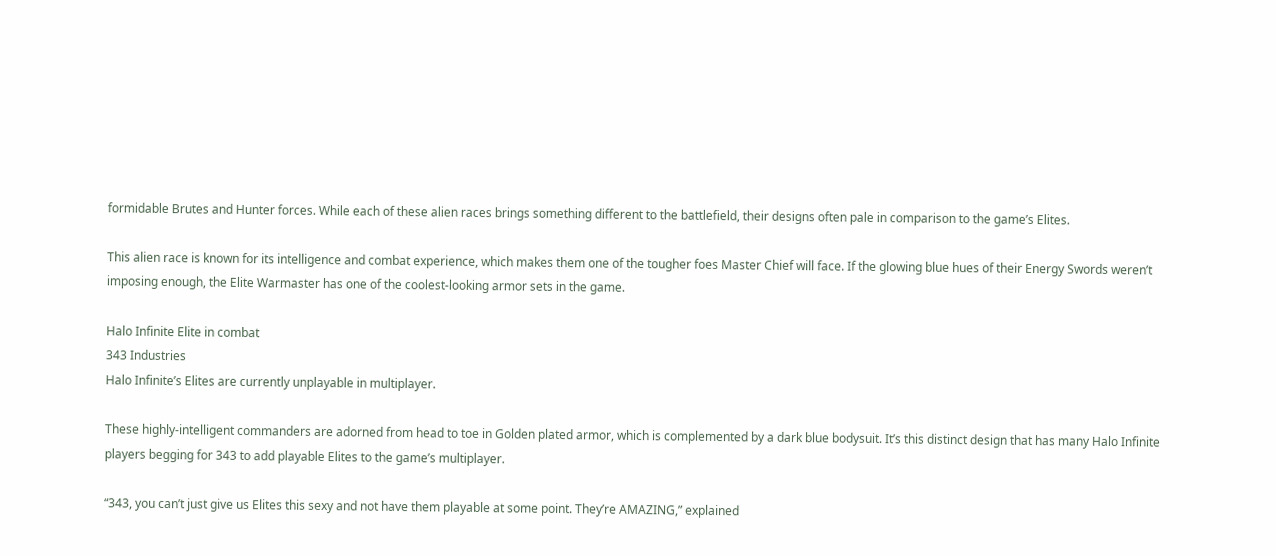formidable Brutes and Hunter forces. While each of these alien races brings something different to the battlefield, their designs often pale in comparison to the game’s Elites.

This alien race is known for its intelligence and combat experience, which makes them one of the tougher foes Master Chief will face. If the glowing blue hues of their Energy Swords weren’t imposing enough, the Elite Warmaster has one of the coolest-looking armor sets in the game.

Halo Infinite Elite in combat
343 Industries
Halo Infinite’s Elites are currently unplayable in multiplayer.

These highly-intelligent commanders are adorned from head to toe in Golden plated armor, which is complemented by a dark blue bodysuit. It’s this distinct design that has many Halo Infinite players begging for 343 to add playable Elites to the game’s multiplayer.

“343, you can’t just give us Elites this sexy and not have them playable at some point. They’re AMAZING,” explained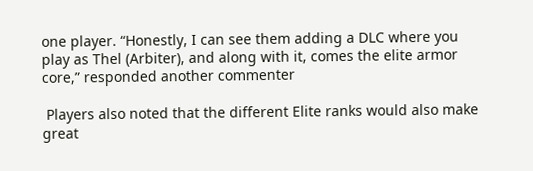one player. “Honestly, I can see them adding a DLC where you play as Thel (Arbiter), and along with it, comes the elite armor core,” responded another commenter

 Players also noted that the different Elite ranks would also make great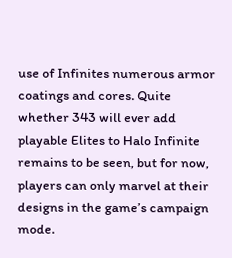use of Infinites numerous armor coatings and cores. Quite whether 343 will ever add playable Elites to Halo Infinite remains to be seen, but for now, players can only marvel at their designs in the game’s campaign mode.